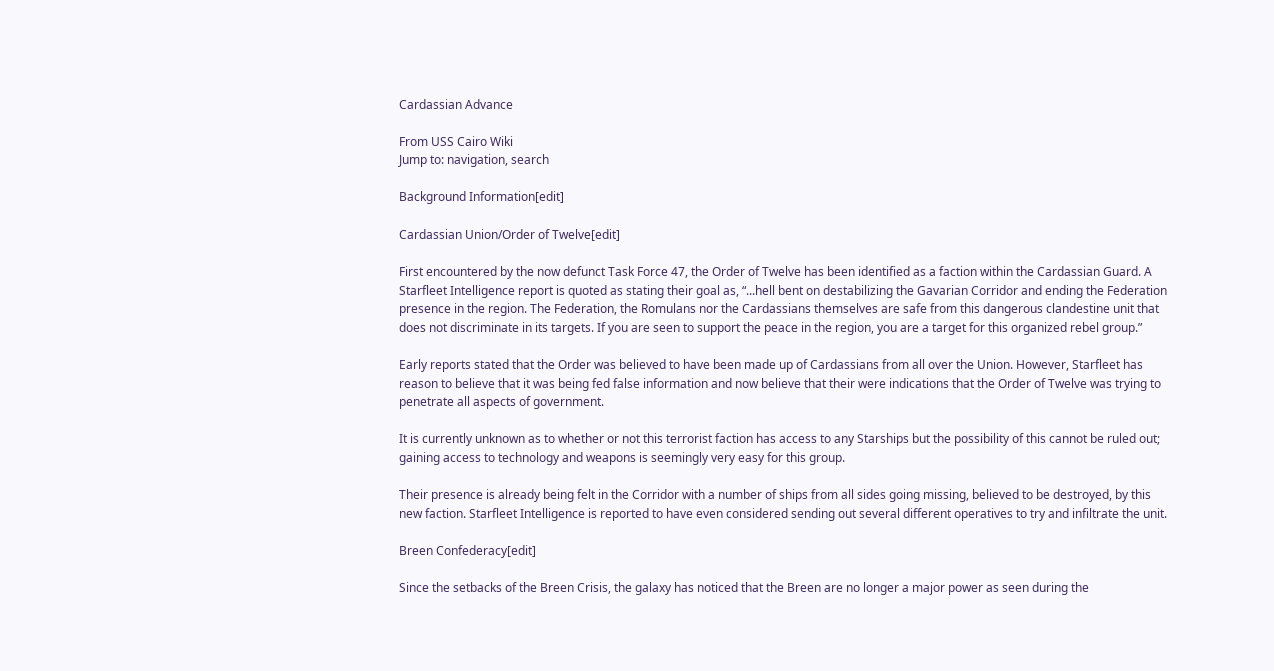Cardassian Advance

From USS Cairo Wiki
Jump to: navigation, search

Background Information[edit]

Cardassian Union/Order of Twelve[edit]

First encountered by the now defunct Task Force 47, the Order of Twelve has been identified as a faction within the Cardassian Guard. A Starfleet Intelligence report is quoted as stating their goal as, “...hell bent on destabilizing the Gavarian Corridor and ending the Federation presence in the region. The Federation, the Romulans nor the Cardassians themselves are safe from this dangerous clandestine unit that does not discriminate in its targets. If you are seen to support the peace in the region, you are a target for this organized rebel group.”

Early reports stated that the Order was believed to have been made up of Cardassians from all over the Union. However, Starfleet has reason to believe that it was being fed false information and now believe that their were indications that the Order of Twelve was trying to penetrate all aspects of government.

It is currently unknown as to whether or not this terrorist faction has access to any Starships but the possibility of this cannot be ruled out; gaining access to technology and weapons is seemingly very easy for this group.

Their presence is already being felt in the Corridor with a number of ships from all sides going missing, believed to be destroyed, by this new faction. Starfleet Intelligence is reported to have even considered sending out several different operatives to try and infiltrate the unit.

Breen Confederacy[edit]

Since the setbacks of the Breen Crisis, the galaxy has noticed that the Breen are no longer a major power as seen during the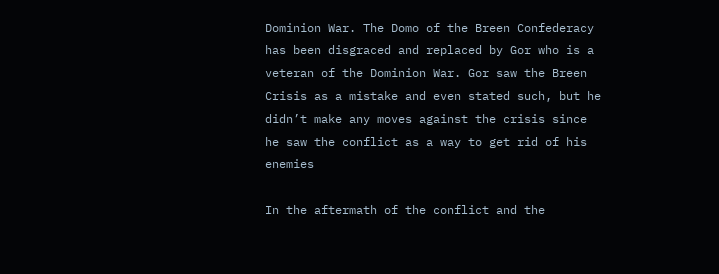Dominion War. The Domo of the Breen Confederacy has been disgraced and replaced by Gor who is a veteran of the Dominion War. Gor saw the Breen Crisis as a mistake and even stated such, but he didn’t make any moves against the crisis since he saw the conflict as a way to get rid of his enemies

In the aftermath of the conflict and the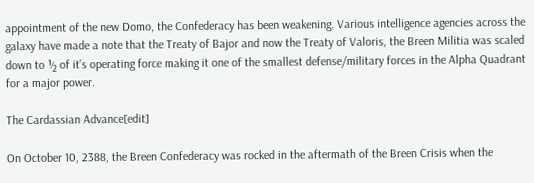appointment of the new Domo, the Confederacy has been weakening. Various intelligence agencies across the galaxy have made a note that the Treaty of Bajor and now the Treaty of Valoris, the Breen Militia was scaled down to ½ of it’s operating force making it one of the smallest defense/military forces in the Alpha Quadrant for a major power.

The Cardassian Advance[edit]

On October 10, 2388, the Breen Confederacy was rocked in the aftermath of the Breen Crisis when the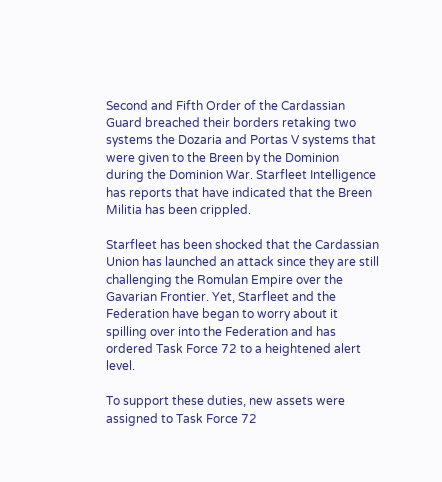Second and Fifth Order of the Cardassian Guard breached their borders retaking two systems the Dozaria and Portas V systems that were given to the Breen by the Dominion during the Dominion War. Starfleet Intelligence has reports that have indicated that the Breen Militia has been crippled.

Starfleet has been shocked that the Cardassian Union has launched an attack since they are still challenging the Romulan Empire over the Gavarian Frontier. Yet, Starfleet and the Federation have began to worry about it spilling over into the Federation and has ordered Task Force 72 to a heightened alert level.

To support these duties, new assets were assigned to Task Force 72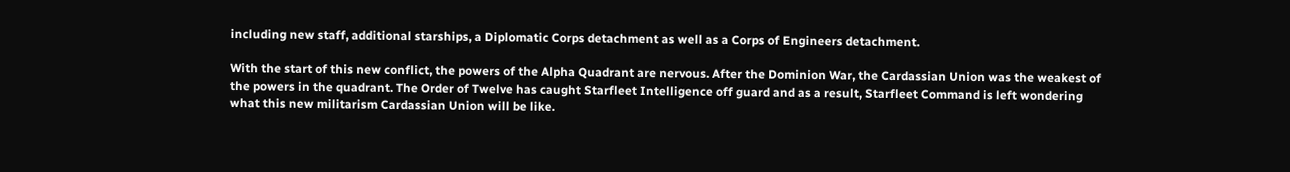including new staff, additional starships, a Diplomatic Corps detachment as well as a Corps of Engineers detachment.

With the start of this new conflict, the powers of the Alpha Quadrant are nervous. After the Dominion War, the Cardassian Union was the weakest of the powers in the quadrant. The Order of Twelve has caught Starfleet Intelligence off guard and as a result, Starfleet Command is left wondering what this new militarism Cardassian Union will be like.